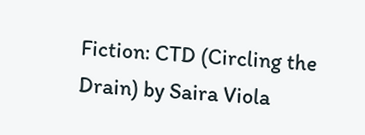Fiction: CTD (Circling the Drain) by Saira Viola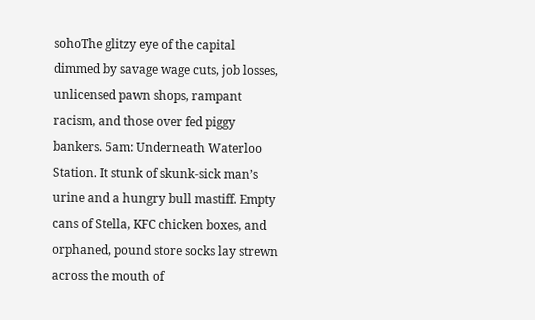sohoThe glitzy eye of the capital dimmed by savage wage cuts, job losses, unlicensed pawn shops, rampant racism, and those over fed piggy bankers. 5am: Underneath Waterloo Station. It stunk of skunk-sick man’s urine and a hungry bull mastiff. Empty cans of Stella, KFC chicken boxes, and orphaned, pound store socks lay strewn across the mouth of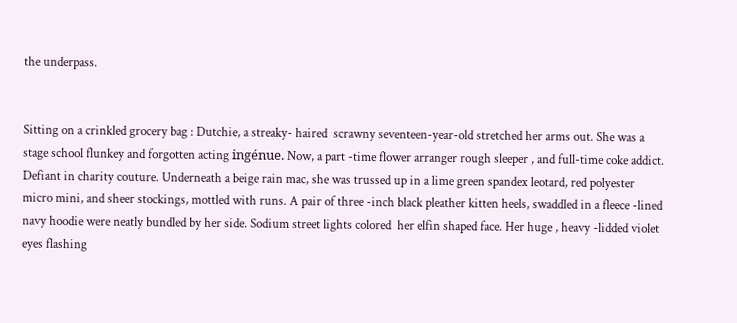the underpass.


Sitting on a crinkled grocery bag : Dutchie, a streaky- haired  scrawny seventeen-year-old stretched her arms out. She was a stage school flunkey and forgotten acting ingénue. Now, a part -time flower arranger rough sleeper , and full-time coke addict. Defiant in charity couture. Underneath a beige rain mac, she was trussed up in a lime green spandex leotard, red polyester micro mini, and sheer stockings, mottled with runs. A pair of three -inch black pleather kitten heels, swaddled in a fleece -lined navy hoodie were neatly bundled by her side. Sodium street lights colored  her elfin shaped face. Her huge , heavy -lidded violet eyes flashing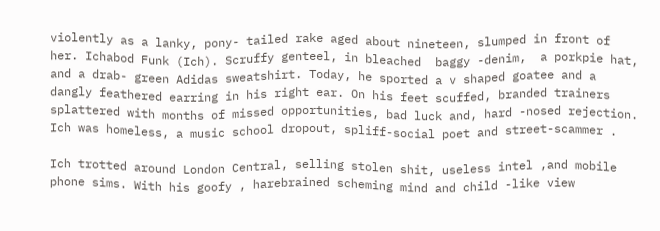violently as a lanky, pony- tailed rake aged about nineteen, slumped in front of her. Ichabod Funk (Ich). Scruffy genteel, in bleached  baggy -denim,  a porkpie hat,  and a drab- green Adidas sweatshirt. Today, he sported a v shaped goatee and a dangly feathered earring in his right ear. On his feet scuffed, branded trainers splattered with months of missed opportunities, bad luck and, hard -nosed rejection. Ich was homeless, a music school dropout, spliff-social poet and street-scammer .

Ich trotted around London Central, selling stolen shit, useless intel ,and mobile phone sims. With his goofy , harebrained scheming mind and child -like view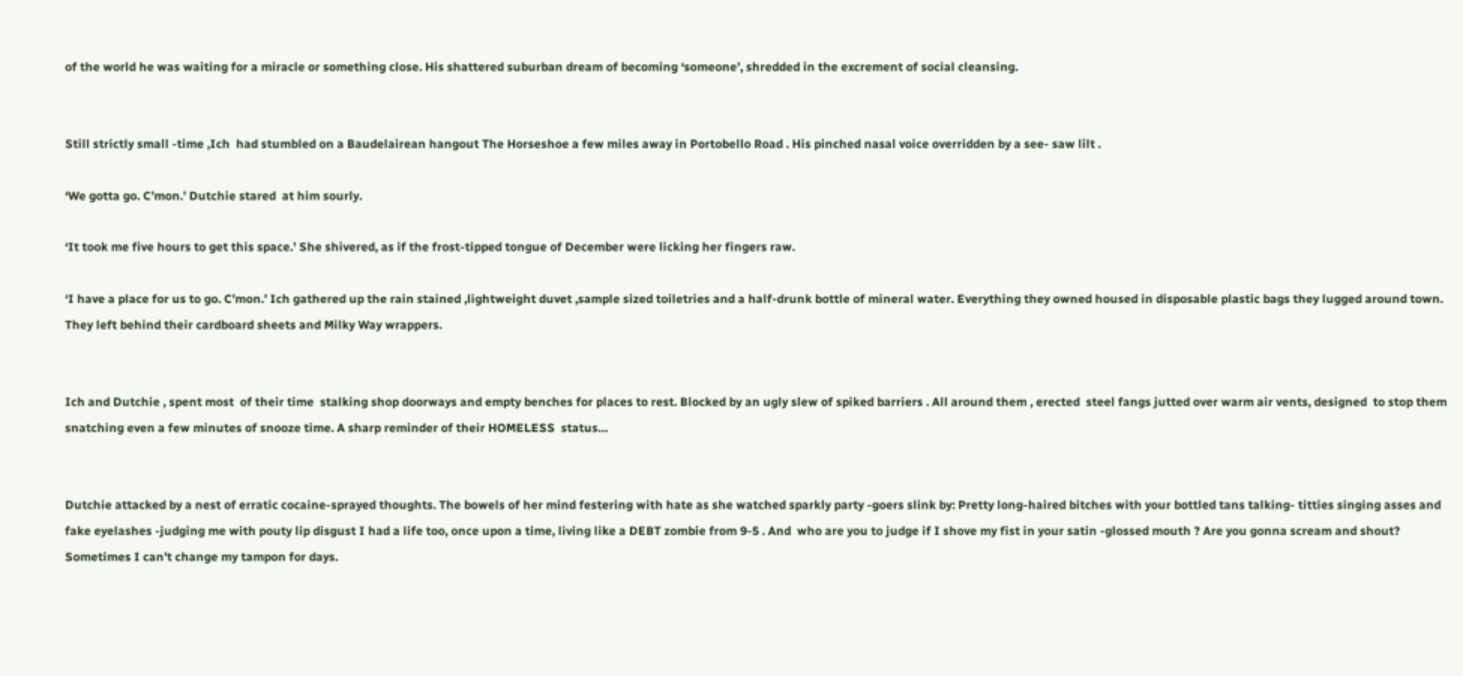of the world he was waiting for a miracle or something close. His shattered suburban dream of becoming ‘someone’, shredded in the excrement of social cleansing.


Still strictly small -time ,Ich  had stumbled on a Baudelairean hangout The Horseshoe a few miles away in Portobello Road . His pinched nasal voice overridden by a see- saw lilt .

‘We gotta go. C’mon.’ Dutchie stared  at him sourly.

‘It took me five hours to get this space.’ She shivered, as if the frost-tipped tongue of December were licking her fingers raw.

‘I have a place for us to go. C’mon.’ Ich gathered up the rain stained ,lightweight duvet ,sample sized toiletries and a half-drunk bottle of mineral water. Everything they owned housed in disposable plastic bags they lugged around town. They left behind their cardboard sheets and Milky Way wrappers.


Ich and Dutchie , spent most  of their time  stalking shop doorways and empty benches for places to rest. Blocked by an ugly slew of spiked barriers . All around them , erected  steel fangs jutted over warm air vents, designed  to stop them snatching even a few minutes of snooze time. A sharp reminder of their HOMELESS  status…


Dutchie attacked by a nest of erratic cocaine-sprayed thoughts. The bowels of her mind festering with hate as she watched sparkly party -goers slink by: Pretty long-haired bitches with your bottled tans talking- titties singing asses and fake eyelashes -judging me with pouty lip disgust I had a life too, once upon a time, living like a DEBT zombie from 9-5 . And  who are you to judge if I shove my fist in your satin -glossed mouth ? Are you gonna scream and shout? Sometimes I can’t change my tampon for days.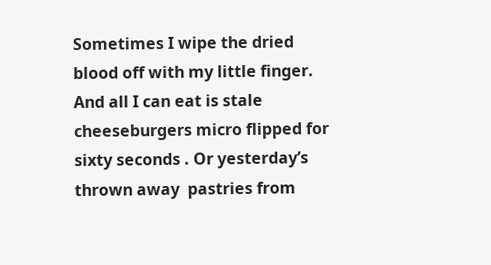Sometimes I wipe the dried blood off with my little finger. And all I can eat is stale cheeseburgers micro flipped for sixty seconds . Or yesterday’s thrown away  pastries from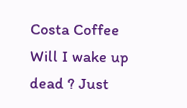Costa Coffee Will I wake up dead ? Just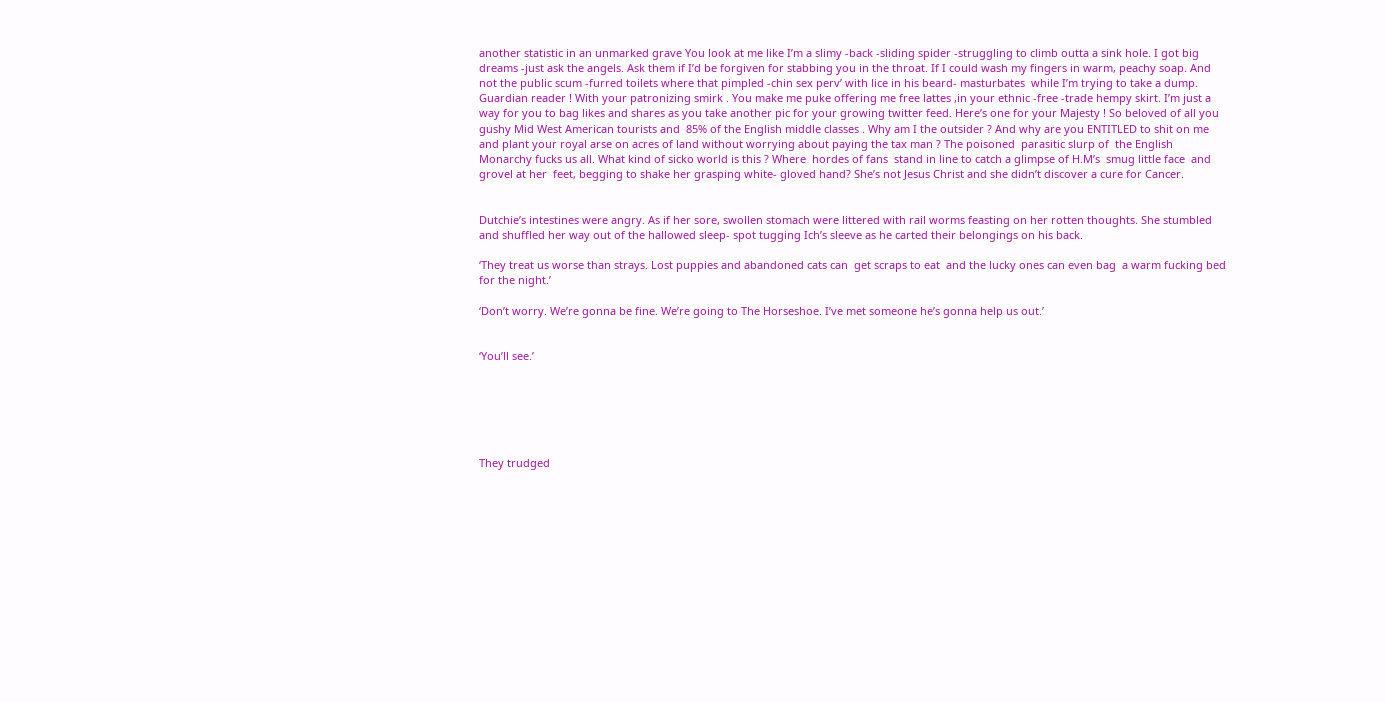another statistic in an unmarked grave You look at me like I’m a slimy -back -sliding spider -struggling to climb outta a sink hole. I got big dreams -just ask the angels. Ask them if I’d be forgiven for stabbing you in the throat. If I could wash my fingers in warm, peachy soap. And  not the public scum -furred toilets where that pimpled -chin sex perv’ with lice in his beard- masturbates  while I’m trying to take a dump. Guardian reader ! With your patronizing smirk . You make me puke offering me free lattes ,in your ethnic -free -trade hempy skirt. I’m just a way for you to bag likes and shares as you take another pic for your growing twitter feed. Here’s one for your Majesty ! So beloved of all you gushy Mid West American tourists and  85% of the English middle classes . Why am I the outsider ? And why are you ENTITLED to shit on me and plant your royal arse on acres of land without worrying about paying the tax man ? The poisoned  parasitic slurp of  the English Monarchy fucks us all. What kind of sicko world is this ? Where  hordes of fans  stand in line to catch a glimpse of H.M’s  smug little face  and grovel at her  feet, begging to shake her grasping white- gloved hand? She’s not Jesus Christ and she didn’t discover a cure for Cancer.


Dutchie’s intestines were angry. As if her sore, swollen stomach were littered with rail worms feasting on her rotten thoughts. She stumbled and shuffled her way out of the hallowed sleep- spot tugging Ich’s sleeve as he carted their belongings on his back.

‘They treat us worse than strays. Lost puppies and abandoned cats can  get scraps to eat  and the lucky ones can even bag  a warm fucking bed for the night.’

‘Don’t worry. We’re gonna be fine. We’re going to The Horseshoe. I’ve met someone he’s gonna help us out.’


‘You’ll see.’






They trudged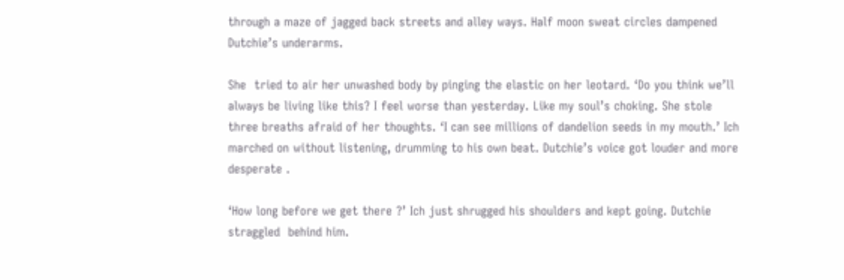through a maze of jagged back streets and alley ways. Half moon sweat circles dampened  Dutchie’s underarms.

She  tried to air her unwashed body by pinging the elastic on her leotard. ‘Do you think we’ll always be living like this? I feel worse than yesterday. Like my soul’s choking. She stole three breaths afraid of her thoughts. ‘I can see millions of dandelion seeds in my mouth.’ Ich  marched on without listening, drumming to his own beat. Dutchie’s voice got louder and more desperate .

‘How long before we get there ?’ Ich just shrugged his shoulders and kept going. Dutchie straggled  behind him.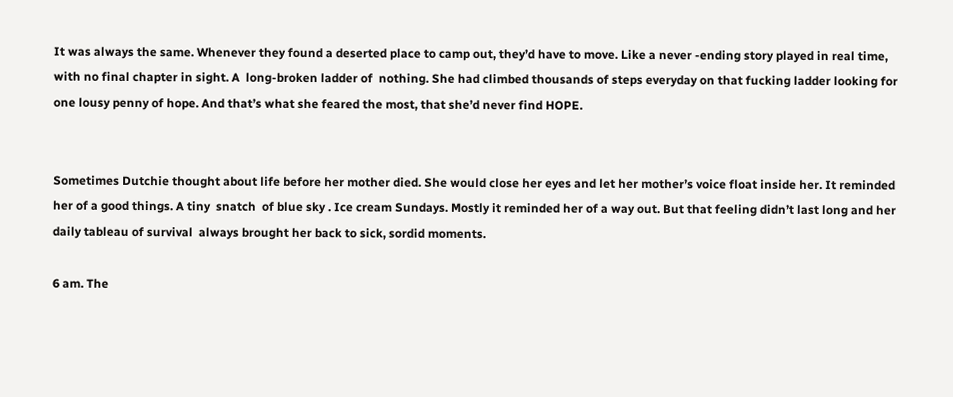It was always the same. Whenever they found a deserted place to camp out, they’d have to move. Like a never -ending story played in real time, with no final chapter in sight. A  long-broken ladder of  nothing. She had climbed thousands of steps everyday on that fucking ladder looking for one lousy penny of hope. And that’s what she feared the most, that she’d never find HOPE.


Sometimes Dutchie thought about life before her mother died. She would close her eyes and let her mother’s voice float inside her. It reminded her of a good things. A tiny  snatch  of blue sky . Ice cream Sundays. Mostly it reminded her of a way out. But that feeling didn’t last long and her daily tableau of survival  always brought her back to sick, sordid moments.

6 am. The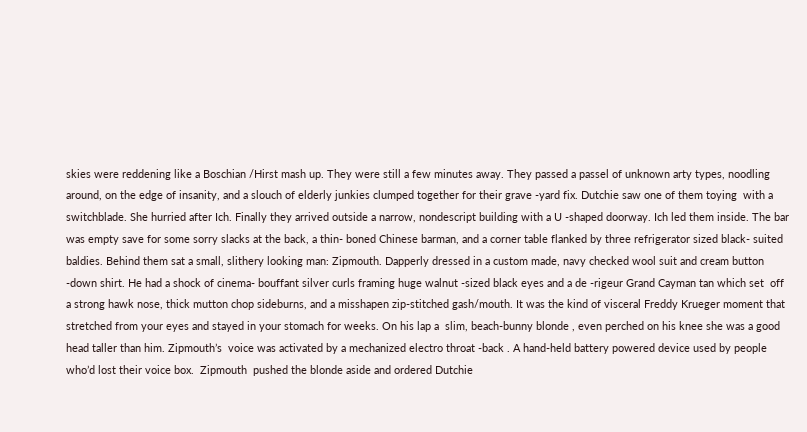skies were reddening like a Boschian /Hirst mash up. They were still a few minutes away. They passed a passel of unknown arty types, noodling around, on the edge of insanity, and a slouch of elderly junkies clumped together for their grave -yard fix. Dutchie saw one of them toying  with a switchblade. She hurried after Ich. Finally they arrived outside a narrow, nondescript building with a U -shaped doorway. Ich led them inside. The bar was empty save for some sorry slacks at the back, a thin- boned Chinese barman, and a corner table flanked by three refrigerator sized black- suited baldies. Behind them sat a small, slithery looking man: Zipmouth. Dapperly dressed in a custom made, navy checked wool suit and cream button -down shirt. He had a shock of cinema- bouffant silver curls framing huge walnut -sized black eyes and a de -rigeur Grand Cayman tan which set  off a strong hawk nose, thick mutton chop sideburns, and a misshapen zip-stitched gash/mouth. It was the kind of visceral Freddy Krueger moment that stretched from your eyes and stayed in your stomach for weeks. On his lap a  slim, beach-bunny blonde , even perched on his knee she was a good head taller than him. Zipmouth’s  voice was activated by a mechanized electro throat -back . A hand-held battery powered device used by people who’d lost their voice box.  Zipmouth  pushed the blonde aside and ordered Dutchie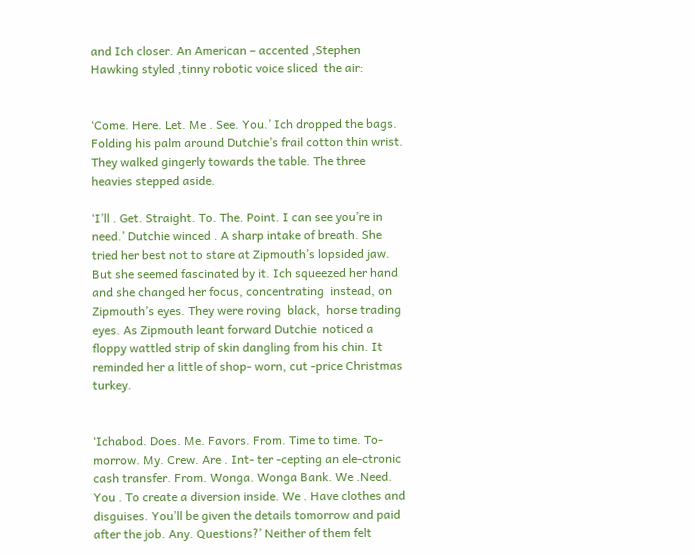and Ich closer. An American – accented ,Stephen Hawking styled ,tinny robotic voice sliced  the air:


‘Come. Here. Let. Me . See. You.’ Ich dropped the bags. Folding his palm around Dutchie’s frail cotton thin wrist. They walked gingerly towards the table. The three heavies stepped aside.

‘I’ll . Get. Straight. To. The. Point. I can see you’re in need.’ Dutchie winced . A sharp intake of breath. She tried her best not to stare at Zipmouth’s lopsided jaw. But she seemed fascinated by it. Ich squeezed her hand and she changed her focus, concentrating  instead, on Zipmouth’s eyes. They were roving  black,  horse trading  eyes. As Zipmouth leant forward Dutchie  noticed a floppy wattled strip of skin dangling from his chin. It reminded her a little of shop- worn, cut -price Christmas turkey.


‘Ichabod. Does. Me. Favors. From. Time to time. To-morrow. My. Crew. Are . Int- ter -cepting an ele-ctronic  cash transfer. From. Wonga. Wonga Bank. We .Need. You . To create a diversion inside. We . Have clothes and disguises. You’ll be given the details tomorrow and paid after the job. Any. Questions?’ Neither of them felt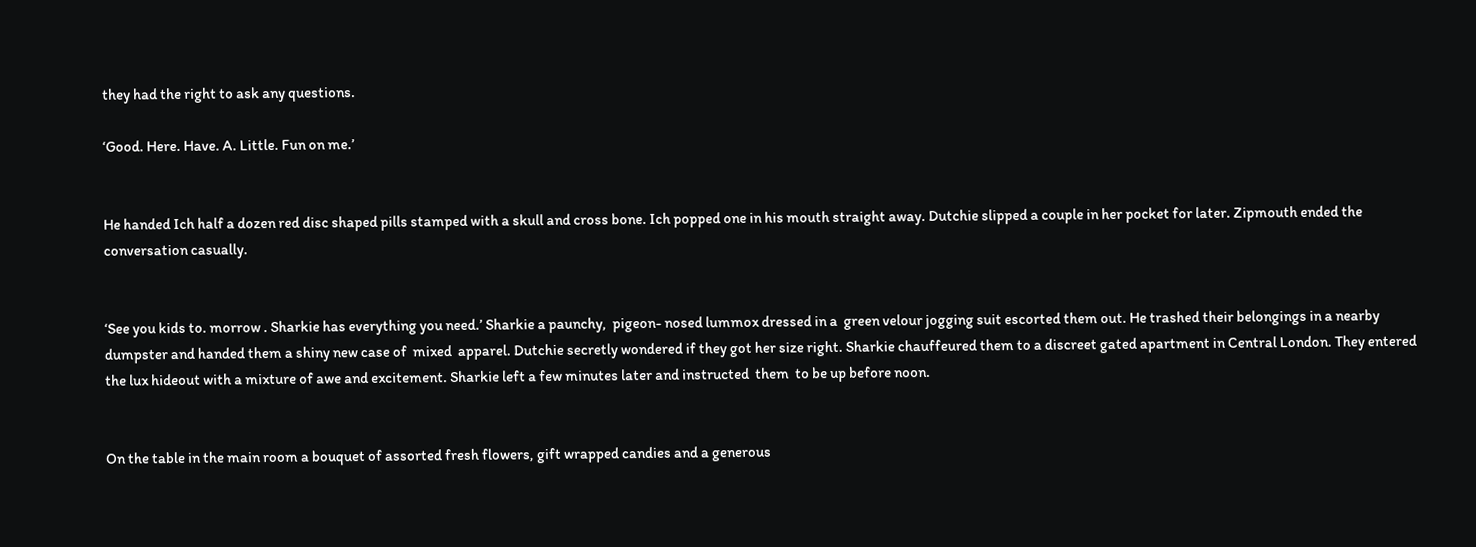they had the right to ask any questions.

‘Good. Here. Have. A. Little. Fun on me.’


He handed Ich half a dozen red disc shaped pills stamped with a skull and cross bone. Ich popped one in his mouth straight away. Dutchie slipped a couple in her pocket for later. Zipmouth ended the conversation casually.


‘See you kids to. morrow . Sharkie has everything you need.’ Sharkie a paunchy,  pigeon- nosed lummox dressed in a  green velour jogging suit escorted them out. He trashed their belongings in a nearby dumpster and handed them a shiny new case of  mixed  apparel. Dutchie secretly wondered if they got her size right. Sharkie chauffeured them to a discreet gated apartment in Central London. They entered the lux hideout with a mixture of awe and excitement. Sharkie left a few minutes later and instructed  them  to be up before noon.


On the table in the main room a bouquet of assorted fresh flowers, gift wrapped candies and a generous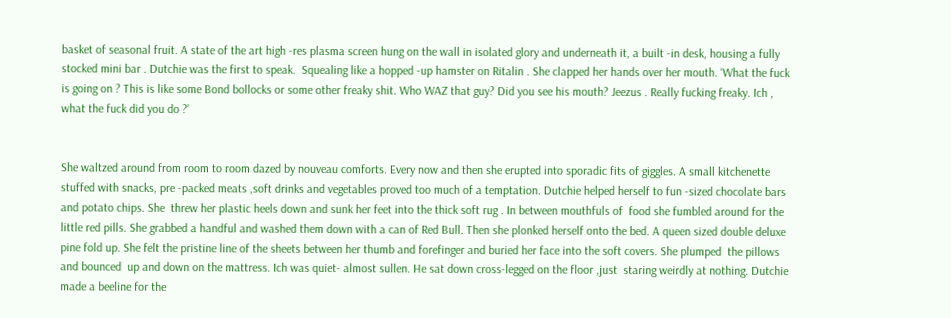basket of seasonal fruit. A state of the art high -res plasma screen hung on the wall in isolated glory and underneath it, a built -in desk, housing a fully stocked mini bar . Dutchie was the first to speak.  Squealing like a hopped -up hamster on Ritalin . She clapped her hands over her mouth. ‘What the fuck is going on ? This is like some Bond bollocks or some other freaky shit. Who WAZ that guy? Did you see his mouth? Jeezus . Really fucking freaky. Ich , what the fuck did you do ?’


She waltzed around from room to room dazed by nouveau comforts. Every now and then she erupted into sporadic fits of giggles. A small kitchenette stuffed with snacks, pre -packed meats ,soft drinks and vegetables proved too much of a temptation. Dutchie helped herself to fun -sized chocolate bars and potato chips. She  threw her plastic heels down and sunk her feet into the thick soft rug . In between mouthfuls of  food she fumbled around for the little red pills. She grabbed a handful and washed them down with a can of Red Bull. Then she plonked herself onto the bed. A queen sized double deluxe pine fold up. She felt the pristine line of the sheets between her thumb and forefinger and buried her face into the soft covers. She plumped  the pillows and bounced  up and down on the mattress. Ich was quiet- almost sullen. He sat down cross-legged on the floor ,just  staring weirdly at nothing. Dutchie made a beeline for the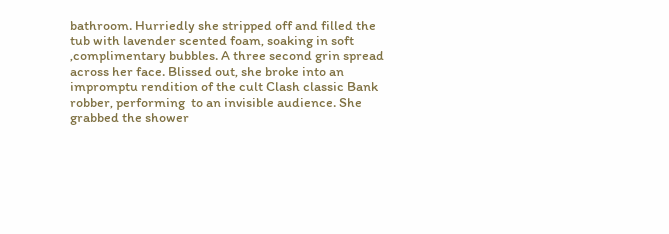bathroom. Hurriedly she stripped off and filled the tub with lavender scented foam, soaking in soft ,complimentary bubbles. A three second grin spread across her face. Blissed out, she broke into an impromptu rendition of the cult Clash classic Bank robber, performing  to an invisible audience. She grabbed the shower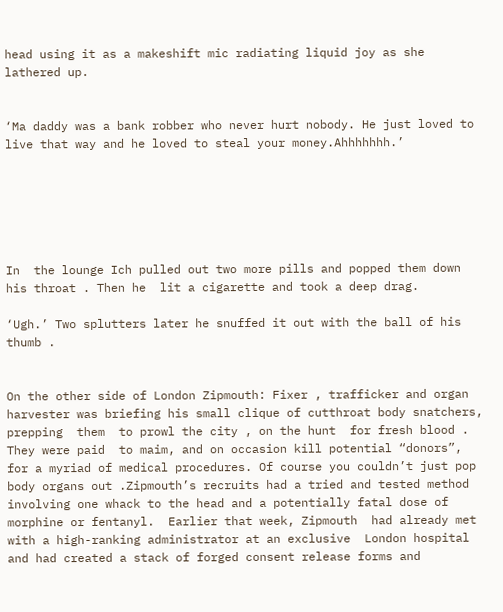head using it as a makeshift mic radiating liquid joy as she lathered up.


‘Ma daddy was a bank robber who never hurt nobody. He just loved to live that way and he loved to steal your money.Ahhhhhhh.’






In  the lounge Ich pulled out two more pills and popped them down his throat . Then he  lit a cigarette and took a deep drag.

‘Ugh.’ Two splutters later he snuffed it out with the ball of his thumb .


On the other side of London Zipmouth: Fixer , trafficker and organ harvester was briefing his small clique of cutthroat body snatchers, prepping  them  to prowl the city , on the hunt  for fresh blood . They were paid  to maim, and on occasion kill potential “donors”, for a myriad of medical procedures. Of course you couldn’t just pop body organs out .Zipmouth’s recruits had a tried and tested method involving one whack to the head and a potentially fatal dose of morphine or fentanyl.  Earlier that week, Zipmouth  had already met with a high-ranking administrator at an exclusive  London hospital and had created a stack of forged consent release forms and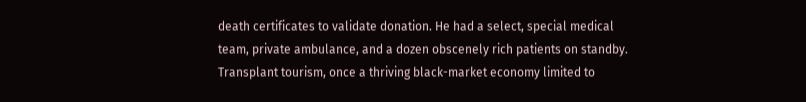death certificates to validate donation. He had a select, special medical team, private ambulance, and a dozen obscenely rich patients on standby. Transplant tourism, once a thriving black-market economy limited to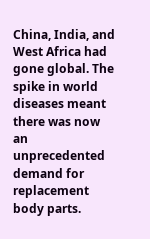China, India, and West Africa had gone global. The spike in world diseases meant there was now an unprecedented demand for replacement body parts.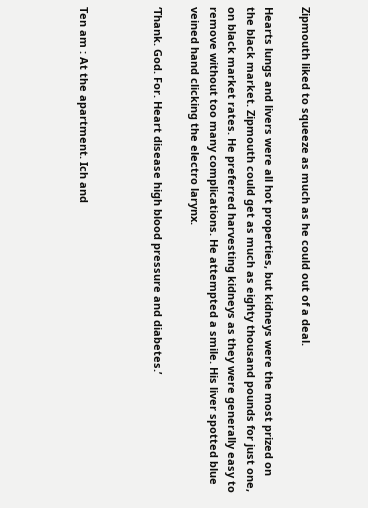Zipmouth liked to squeeze as much as he could out of a deal.

Hearts lungs and livers were all hot properties, but kidneys were the most prized on the black market. Zipmouth could get as much as eighty thousand pounds for just one, on black market rates. He preferred harvesting kidneys as they were generally easy to remove without too many complications. He attempted a smile. His liver spotted blue veined hand clicking the electro larynx.

‘Thank. God. For. Heart disease high blood pressure and diabetes.’



Ten am : At the apartment. Ich and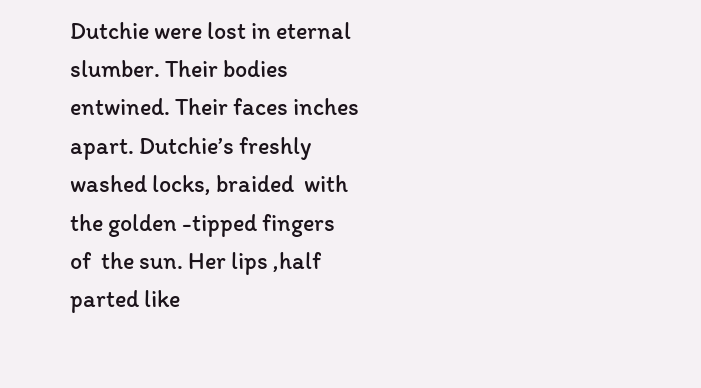Dutchie were lost in eternal slumber. Their bodies entwined. Their faces inches apart. Dutchie’s freshly washed locks, braided  with the golden -tipped fingers  of  the sun. Her lips ,half parted like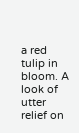a red tulip in bloom. A look of utter relief on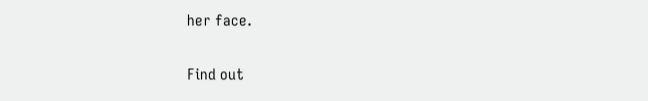her face.


Find out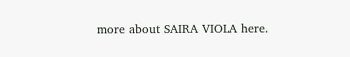more about SAIRA VIOLA here.